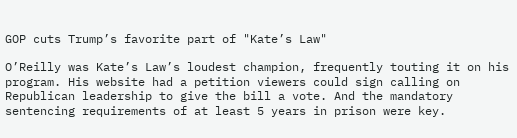GOP cuts Trump’s favorite part of "Kate’s Law"

O’Reilly was Kate’s Law’s loudest champion, frequently touting it on his program. His website had a petition viewers could sign calling on Republican leadership to give the bill a vote. And the mandatory sentencing requirements of at least 5 years in prison were key.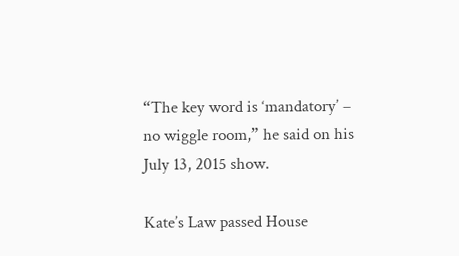“The key word is ‘mandatory’ – no wiggle room,” he said on his July 13, 2015 show.

Kate’s Law passed House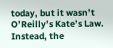today, but it wasn’t O’Reilly’s Kate’s Law. Instead, the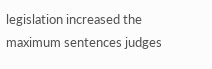legislation increased the maximum sentences judges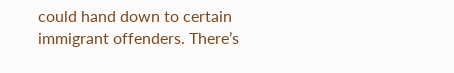could hand down to certain immigrant offenders. There’s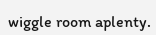wiggle room aplenty.